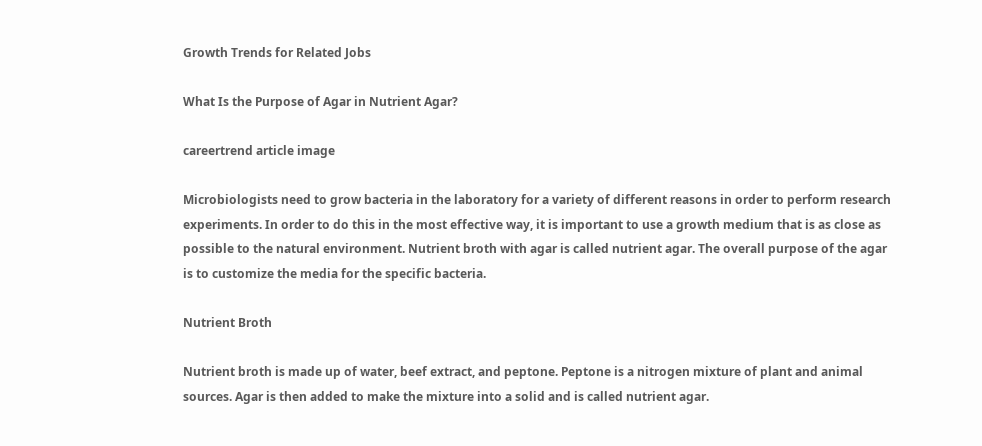Growth Trends for Related Jobs

What Is the Purpose of Agar in Nutrient Agar?

careertrend article image

Microbiologists need to grow bacteria in the laboratory for a variety of different reasons in order to perform research experiments. In order to do this in the most effective way, it is important to use a growth medium that is as close as possible to the natural environment. Nutrient broth with agar is called nutrient agar. The overall purpose of the agar is to customize the media for the specific bacteria.

Nutrient Broth

Nutrient broth is made up of water, beef extract, and peptone. Peptone is a nitrogen mixture of plant and animal sources. Agar is then added to make the mixture into a solid and is called nutrient agar.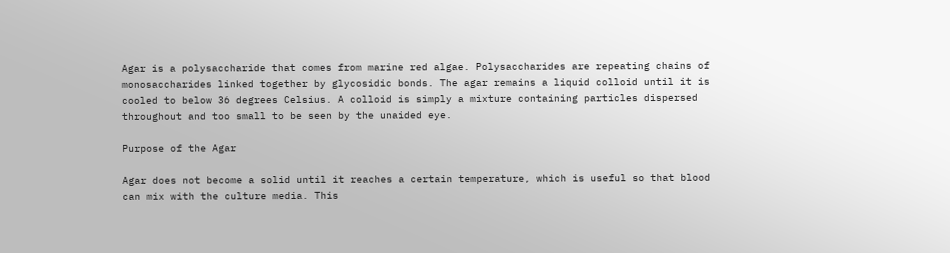Agar is a polysaccharide that comes from marine red algae. Polysaccharides are repeating chains of monosaccharides linked together by glycosidic bonds. The agar remains a liquid colloid until it is cooled to below 36 degrees Celsius. A colloid is simply a mixture containing particles dispersed throughout and too small to be seen by the unaided eye.

Purpose of the Agar

Agar does not become a solid until it reaches a certain temperature, which is useful so that blood can mix with the culture media. This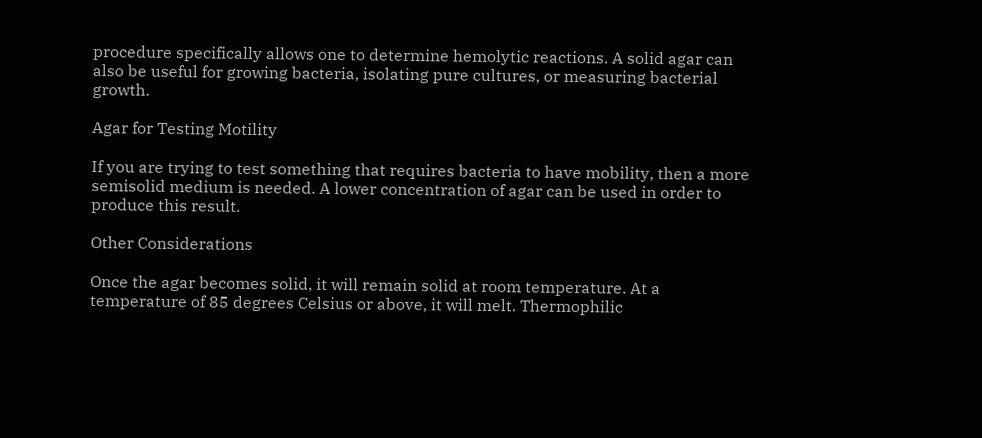procedure specifically allows one to determine hemolytic reactions. A solid agar can also be useful for growing bacteria, isolating pure cultures, or measuring bacterial growth.

Agar for Testing Motility

If you are trying to test something that requires bacteria to have mobility, then a more semisolid medium is needed. A lower concentration of agar can be used in order to produce this result.

Other Considerations

Once the agar becomes solid, it will remain solid at room temperature. At a temperature of 85 degrees Celsius or above, it will melt. Thermophilic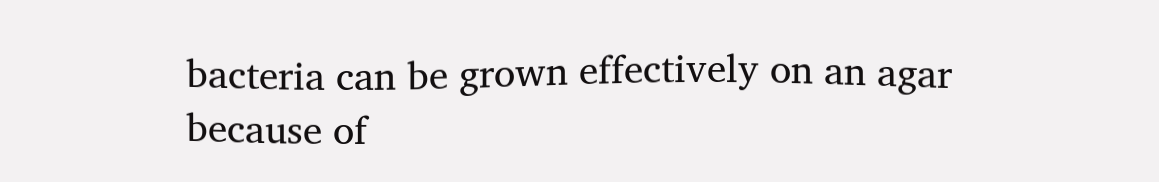bacteria can be grown effectively on an agar because of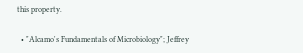this property.

  • "Alcamo's Fundamentals of Microbiology"; Jeffrey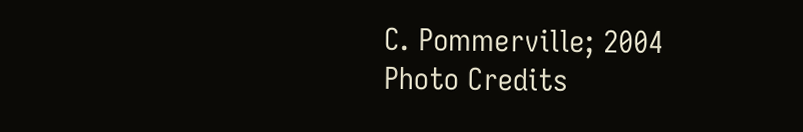C. Pommerville; 2004
Photo Credits